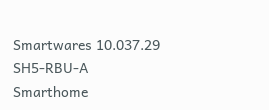Smartwares 10.037.29 SH5-RBU-A Smarthome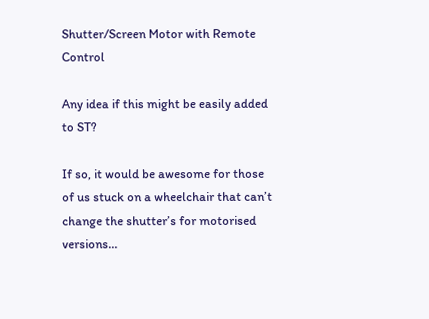Shutter/Screen Motor with Remote Control

Any idea if this might be easily added to ST?

If so, it would be awesome for those of us stuck on a wheelchair that can’t change the shutter’s for motorised versions…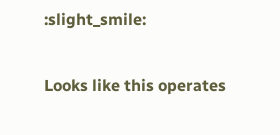:slight_smile:

Looks like this operates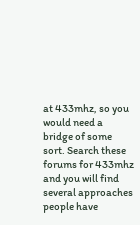at 433mhz, so you would need a bridge of some sort. Search these forums for 433mhz and you will find several approaches people have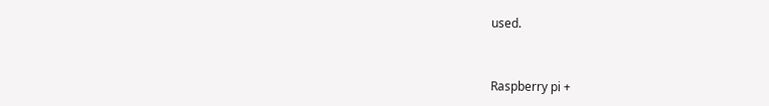used.


Raspberry pi +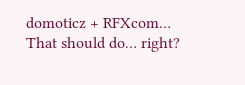domoticz + RFXcom… That should do… right?